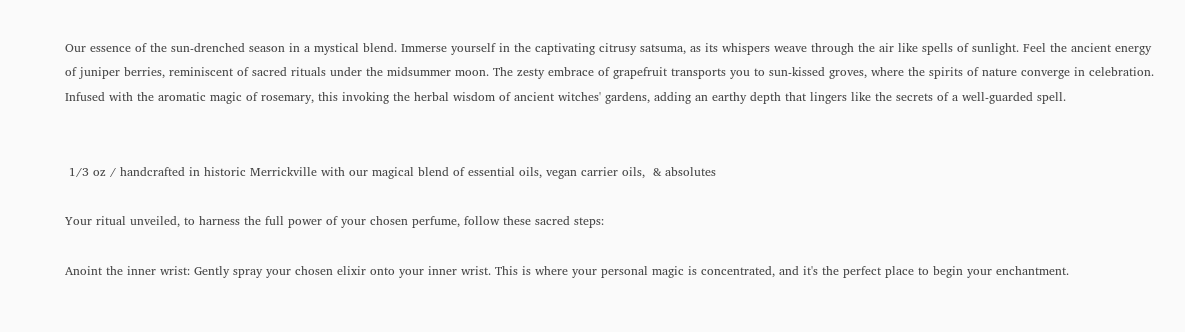Our essence of the sun-drenched season in a mystical blend. Immerse yourself in the captivating citrusy satsuma, as its whispers weave through the air like spells of sunlight. Feel the ancient energy of juniper berries, reminiscent of sacred rituals under the midsummer moon. The zesty embrace of grapefruit transports you to sun-kissed groves, where the spirits of nature converge in celebration. Infused with the aromatic magic of rosemary, this invoking the herbal wisdom of ancient witches' gardens, adding an earthy depth that lingers like the secrets of a well-guarded spell.


 1/3 oz / handcrafted in historic Merrickville with our magical blend of essential oils, vegan carrier oils,  & absolutes

Your ritual unveiled, to harness the full power of your chosen perfume, follow these sacred steps:

Anoint the inner wrist: Gently spray your chosen elixir onto your inner wrist. This is where your personal magic is concentrated, and it's the perfect place to begin your enchantment.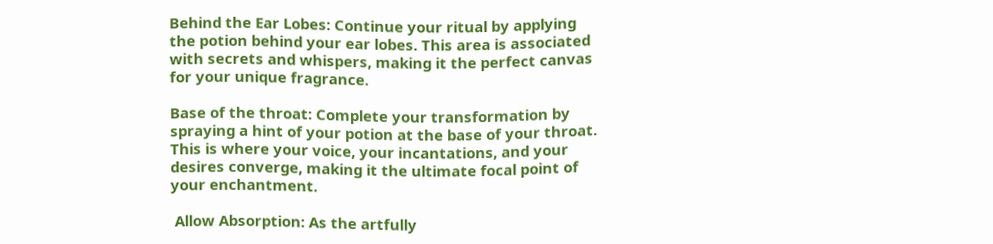Behind the Ear Lobes: Continue your ritual by applying the potion behind your ear lobes. This area is associated with secrets and whispers, making it the perfect canvas for your unique fragrance.

Base of the throat: Complete your transformation by spraying a hint of your potion at the base of your throat. This is where your voice, your incantations, and your desires converge, making it the ultimate focal point of your enchantment.

 Allow Absorption: As the artfully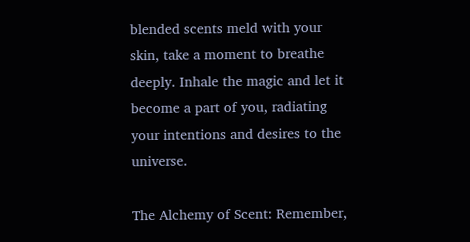blended scents meld with your skin, take a moment to breathe deeply. Inhale the magic and let it become a part of you, radiating your intentions and desires to the universe.

The Alchemy of Scent: Remember,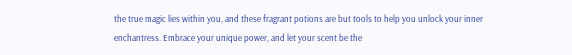the true magic lies within you, and these fragrant potions are but tools to help you unlock your inner enchantress. Embrace your unique power, and let your scent be the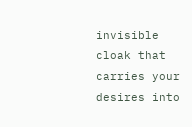invisible cloak that carries your desires into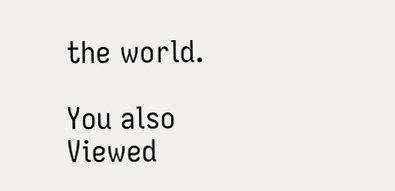the world.

You also Viewed